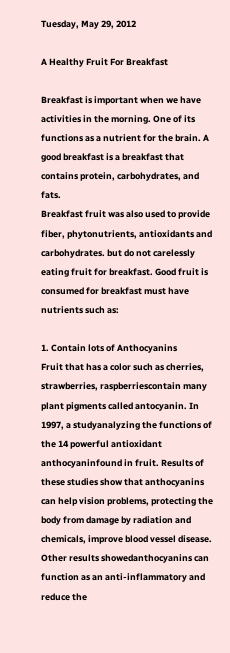Tuesday, May 29, 2012

A Healthy Fruit For Breakfast

Breakfast is important when we have activities in the morning. One of its functions as a nutrient for the brain. A good breakfast is a breakfast that contains protein, carbohydrates, and fats.
Breakfast fruit was also used to provide fiber, phytonutrients, antioxidants and carbohydrates. but do not carelessly eating fruit for breakfast. Good fruit is consumed for breakfast must have nutrients such as:

1. Contain lots of Anthocyanins
Fruit that has a color such as cherries, strawberries, raspberriescontain many plant pigments called antocyanin. In 1997, a studyanalyzing the functions of the 14 powerful antioxidant anthocyaninfound in fruit. Results of these studies show that anthocyanins can help vision problems, protecting the body from damage by radiation and chemicals, improve blood vessel disease. Other results showedanthocyanins can function as an anti-inflammatory and reduce the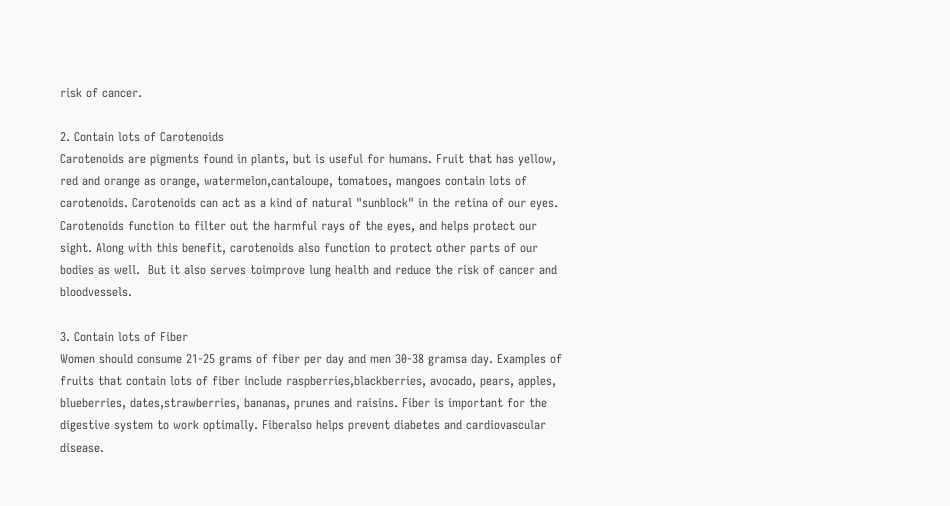risk of cancer.

2. Contain lots of Carotenoids
Carotenoids are pigments found in plants, but is useful for humans. Fruit that has yellow, red and orange as orange, watermelon,cantaloupe, tomatoes, mangoes contain lots of carotenoids. Carotenoids can act as a kind of natural "sunblock" in the retina of our eyes. Carotenoids function to filter out the harmful rays of the eyes, and helps protect our sight. Along with this benefit, carotenoids also function to protect other parts of our bodies as well.  But it also serves toimprove lung health and reduce the risk of cancer and bloodvessels.

3. Contain lots of Fiber
Women should consume 21-25 grams of fiber per day and men 30-38 gramsa day. Examples of fruits that contain lots of fiber include raspberries,blackberries, avocado, pears, apples, blueberries, dates,strawberries, bananas, prunes and raisins. Fiber is important for the digestive system to work optimally. Fiberalso helps prevent diabetes and cardiovascular disease.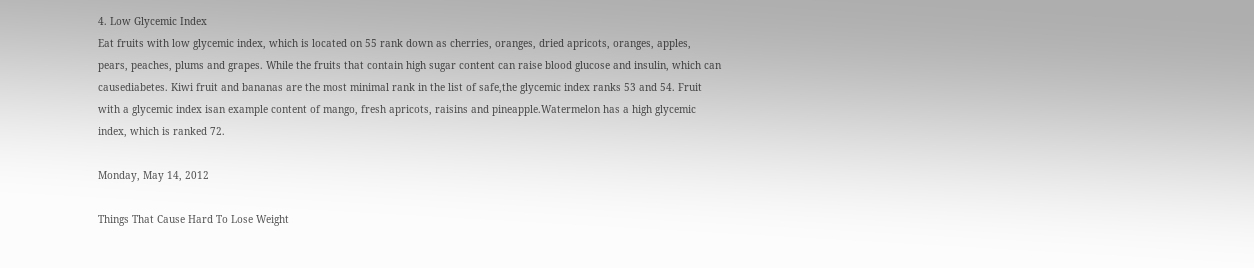4. Low Glycemic Index
Eat fruits with low glycemic index, which is located on 55 rank down as cherries, oranges, dried apricots, oranges, apples, pears, peaches, plums and grapes. While the fruits that contain high sugar content can raise blood glucose and insulin, which can causediabetes. Kiwi fruit and bananas are the most minimal rank in the list of safe,the glycemic index ranks 53 and 54. Fruit with a glycemic index isan example content of mango, fresh apricots, raisins and pineapple.Watermelon has a high glycemic index, which is ranked 72.

Monday, May 14, 2012

Things That Cause Hard To Lose Weight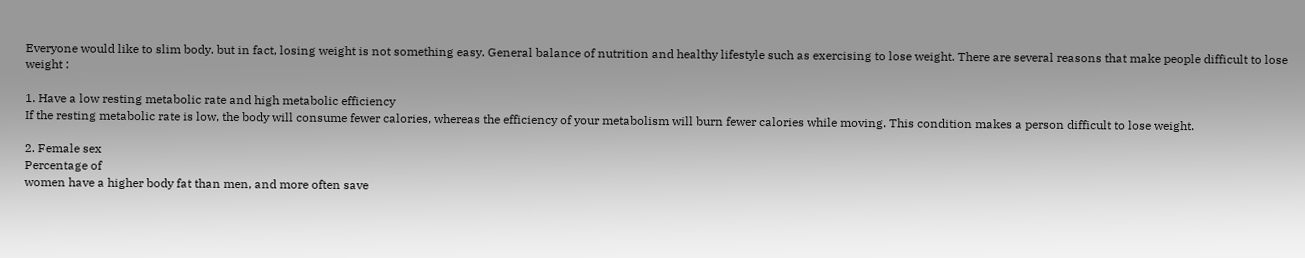Everyone would like to slim body. but in fact, losing weight is not something easy. General balance of nutrition and healthy lifestyle such as exercising to lose weight. There are several reasons that make people difficult to lose weight :

1. Have a low resting metabolic rate and high metabolic efficiency
If the resting metabolic rate is low, the body will consume fewer calories, whereas the efficiency of your metabolism will burn fewer calories while moving. This condition makes a person difficult to lose weight.

2. Female sex
Percentage of
women have a higher body fat than men, and more often save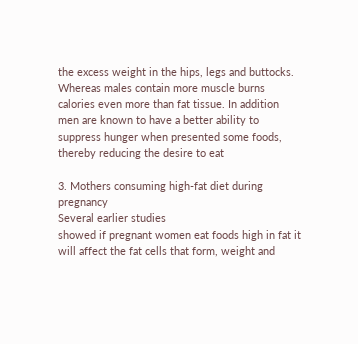the excess weight in the hips, legs and buttocks. Whereas males contain more muscle burns calories even more than fat tissue. In addition men are known to have a better ability to suppress hunger when presented some foods, thereby reducing the desire to eat

3. Mothers consuming high-fat diet during pregnancy
Several earlier studies
showed if pregnant women eat foods high in fat it will affect the fat cells that form, weight and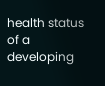health status of a developing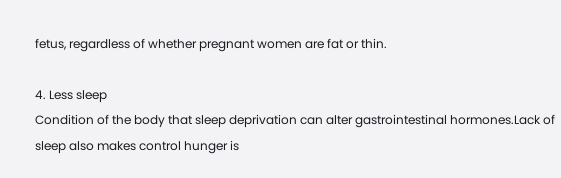fetus, regardless of whether pregnant women are fat or thin.

4. Less sleep
Condition of the body that sleep deprivation can alter gastrointestinal hormones.Lack of sleep also makes control hunger is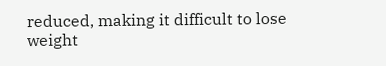reduced, making it difficult to lose weight